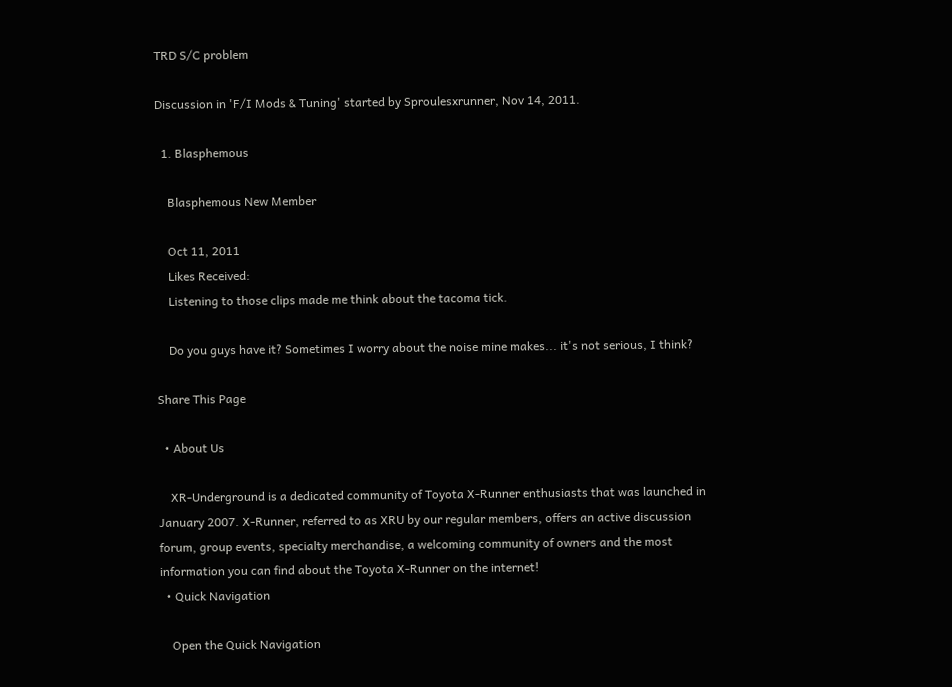TRD S/C problem

Discussion in 'F/I Mods & Tuning' started by Sproulesxrunner, Nov 14, 2011.

  1. Blasphemous

    Blasphemous New Member

    Oct 11, 2011
    Likes Received:
    Listening to those clips made me think about the tacoma tick.

    Do you guys have it? Sometimes I worry about the noise mine makes... it's not serious, I think?

Share This Page

  • About Us

    XR-Underground is a dedicated community of Toyota X-Runner enthusiasts that was launched in January 2007. X-Runner, referred to as XRU by our regular members, offers an active discussion forum, group events, specialty merchandise, a welcoming community of owners and the most information you can find about the Toyota X-Runner on the internet!
  • Quick Navigation

    Open the Quick Navigation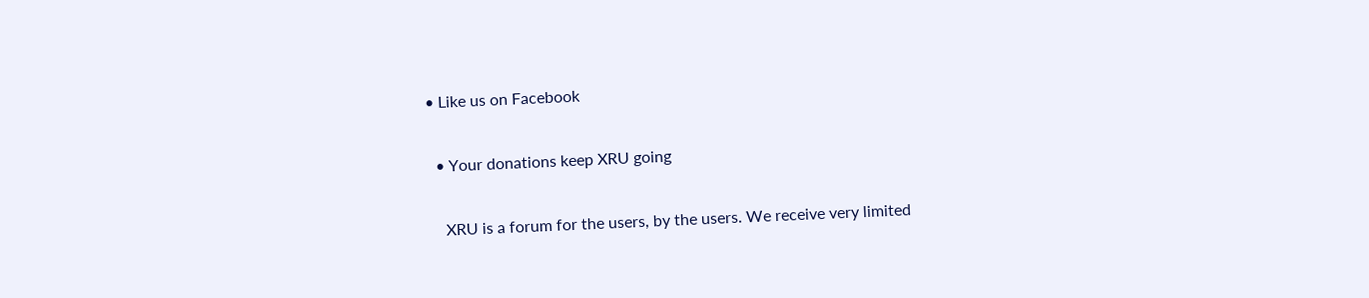• Like us on Facebook

  • Your donations keep XRU going

    XRU is a forum for the users, by the users. We receive very limited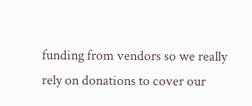funding from vendors so we really rely on donations to cover our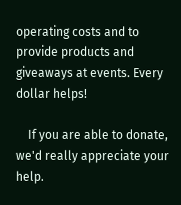operating costs and to provide products and giveaways at events. Every dollar helps!

    If you are able to donate, we'd really appreciate your help.